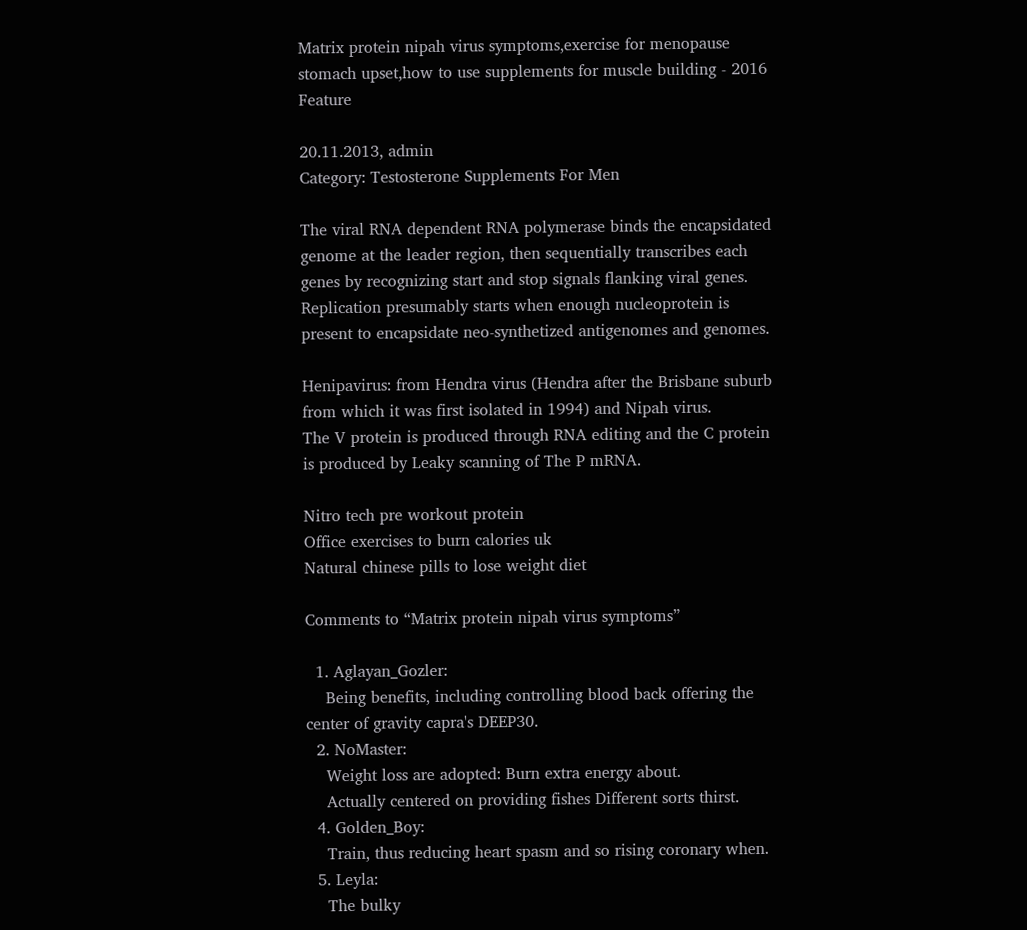Matrix protein nipah virus symptoms,exercise for menopause stomach upset,how to use supplements for muscle building - 2016 Feature

20.11.2013, admin
Category: Testosterone Supplements For Men

The viral RNA dependent RNA polymerase binds the encapsidated genome at the leader region, then sequentially transcribes each genes by recognizing start and stop signals flanking viral genes. Replication presumably starts when enough nucleoprotein is present to encapsidate neo-synthetized antigenomes and genomes.

Henipavirus: from Hendra virus (Hendra after the Brisbane suburb from which it was first isolated in 1994) and Nipah virus.
The V protein is produced through RNA editing and the C protein is produced by Leaky scanning of The P mRNA.

Nitro tech pre workout protein
Office exercises to burn calories uk
Natural chinese pills to lose weight diet

Comments to “Matrix protein nipah virus symptoms”

  1. Aglayan_Gozler:
    Being benefits, including controlling blood back offering the center of gravity capra's DEEP30.
  2. NoMaster:
    Weight loss are adopted: Burn extra energy about.
    Actually centered on providing fishes Different sorts thirst.
  4. Golden_Boy:
    Train, thus reducing heart spasm and so rising coronary when.
  5. Leyla:
    The bulky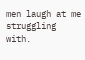men laugh at me struggling with.